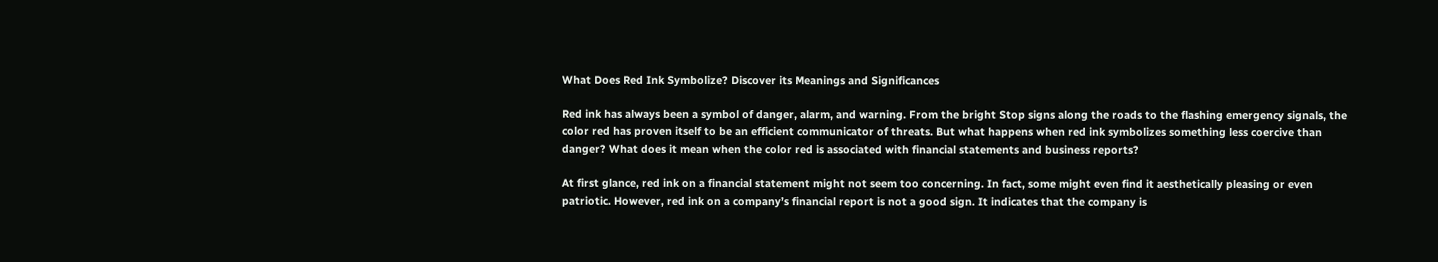What Does Red Ink Symbolize? Discover its Meanings and Significances

Red ink has always been a symbol of danger, alarm, and warning. From the bright Stop signs along the roads to the flashing emergency signals, the color red has proven itself to be an efficient communicator of threats. But what happens when red ink symbolizes something less coercive than danger? What does it mean when the color red is associated with financial statements and business reports?

At first glance, red ink on a financial statement might not seem too concerning. In fact, some might even find it aesthetically pleasing or even patriotic. However, red ink on a company’s financial report is not a good sign. It indicates that the company is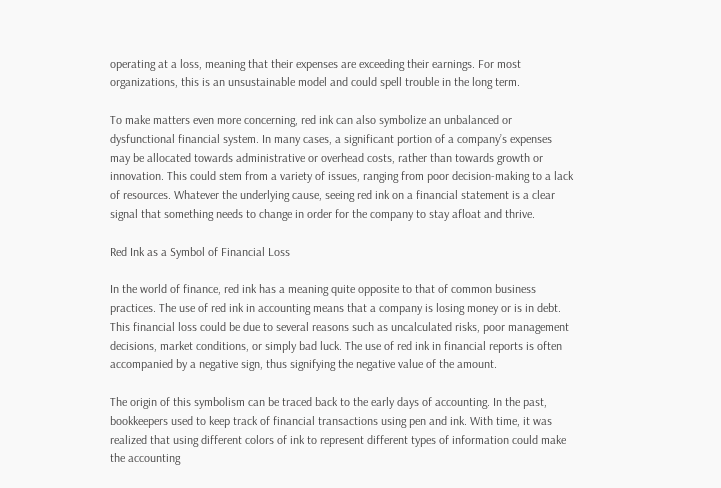operating at a loss, meaning that their expenses are exceeding their earnings. For most organizations, this is an unsustainable model and could spell trouble in the long term.

To make matters even more concerning, red ink can also symbolize an unbalanced or dysfunctional financial system. In many cases, a significant portion of a company’s expenses may be allocated towards administrative or overhead costs, rather than towards growth or innovation. This could stem from a variety of issues, ranging from poor decision-making to a lack of resources. Whatever the underlying cause, seeing red ink on a financial statement is a clear signal that something needs to change in order for the company to stay afloat and thrive.

Red Ink as a Symbol of Financial Loss

In the world of finance, red ink has a meaning quite opposite to that of common business practices. The use of red ink in accounting means that a company is losing money or is in debt. This financial loss could be due to several reasons such as uncalculated risks, poor management decisions, market conditions, or simply bad luck. The use of red ink in financial reports is often accompanied by a negative sign, thus signifying the negative value of the amount.

The origin of this symbolism can be traced back to the early days of accounting. In the past, bookkeepers used to keep track of financial transactions using pen and ink. With time, it was realized that using different colors of ink to represent different types of information could make the accounting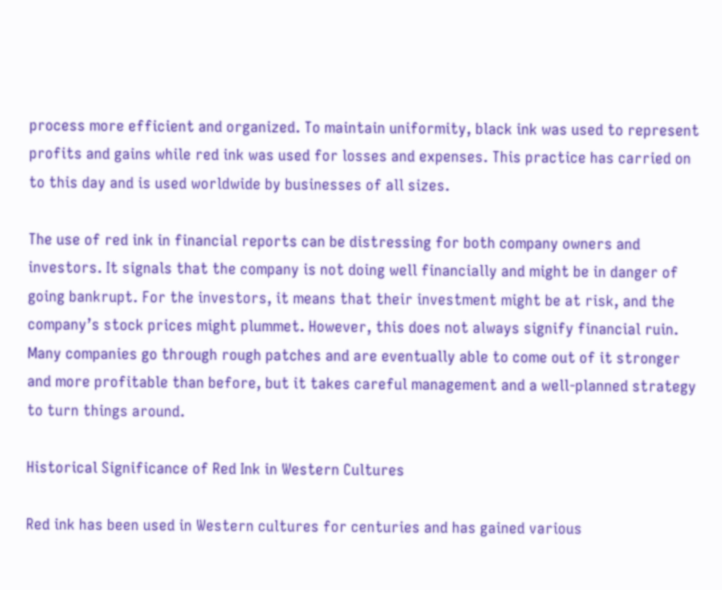process more efficient and organized. To maintain uniformity, black ink was used to represent profits and gains while red ink was used for losses and expenses. This practice has carried on to this day and is used worldwide by businesses of all sizes.

The use of red ink in financial reports can be distressing for both company owners and investors. It signals that the company is not doing well financially and might be in danger of going bankrupt. For the investors, it means that their investment might be at risk, and the company’s stock prices might plummet. However, this does not always signify financial ruin. Many companies go through rough patches and are eventually able to come out of it stronger and more profitable than before, but it takes careful management and a well-planned strategy to turn things around.

Historical Significance of Red Ink in Western Cultures

Red ink has been used in Western cultures for centuries and has gained various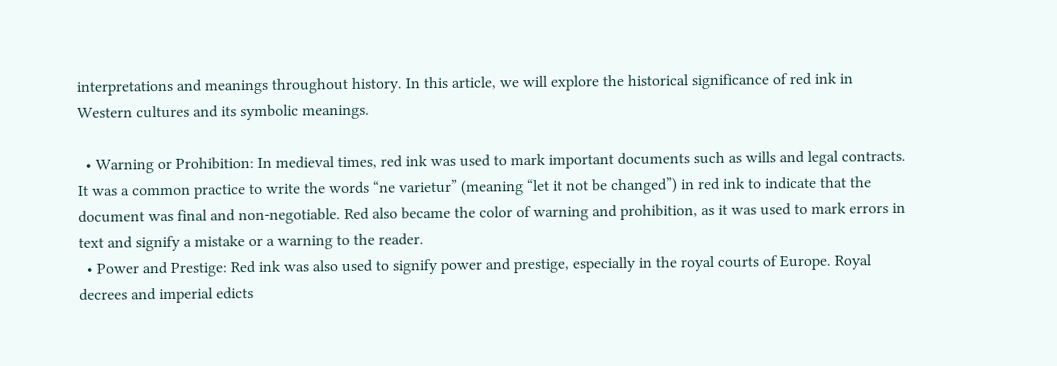interpretations and meanings throughout history. In this article, we will explore the historical significance of red ink in Western cultures and its symbolic meanings.

  • Warning or Prohibition: In medieval times, red ink was used to mark important documents such as wills and legal contracts. It was a common practice to write the words “ne varietur” (meaning “let it not be changed”) in red ink to indicate that the document was final and non-negotiable. Red also became the color of warning and prohibition, as it was used to mark errors in text and signify a mistake or a warning to the reader.
  • Power and Prestige: Red ink was also used to signify power and prestige, especially in the royal courts of Europe. Royal decrees and imperial edicts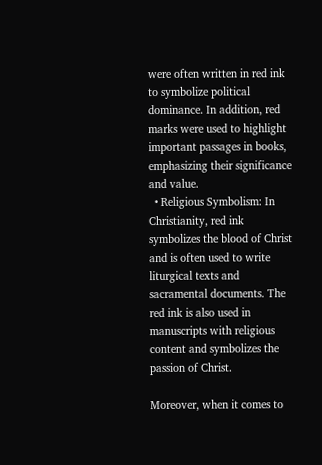were often written in red ink to symbolize political dominance. In addition, red marks were used to highlight important passages in books, emphasizing their significance and value.
  • Religious Symbolism: In Christianity, red ink symbolizes the blood of Christ and is often used to write liturgical texts and sacramental documents. The red ink is also used in manuscripts with religious content and symbolizes the passion of Christ.

Moreover, when it comes to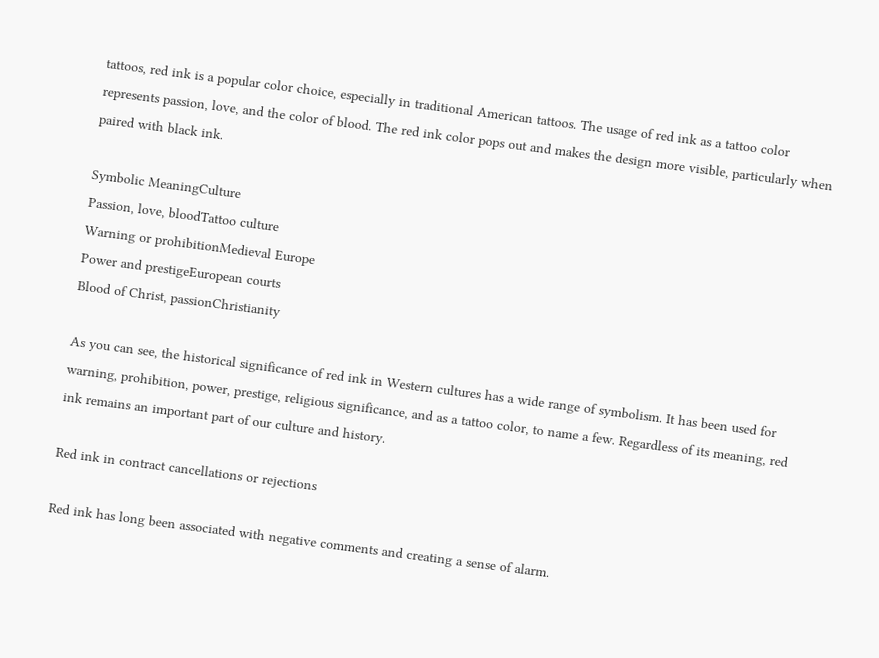tattoos, red ink is a popular color choice, especially in traditional American tattoos. The usage of red ink as a tattoo color represents passion, love, and the color of blood. The red ink color pops out and makes the design more visible, particularly when paired with black ink.

Symbolic MeaningCulture
Passion, love, bloodTattoo culture
Warning or prohibitionMedieval Europe
Power and prestigeEuropean courts
Blood of Christ, passionChristianity

As you can see, the historical significance of red ink in Western cultures has a wide range of symbolism. It has been used for warning, prohibition, power, prestige, religious significance, and as a tattoo color, to name a few. Regardless of its meaning, red ink remains an important part of our culture and history.

Red ink in contract cancellations or rejections

Red ink has long been associated with negative comments and creating a sense of alarm.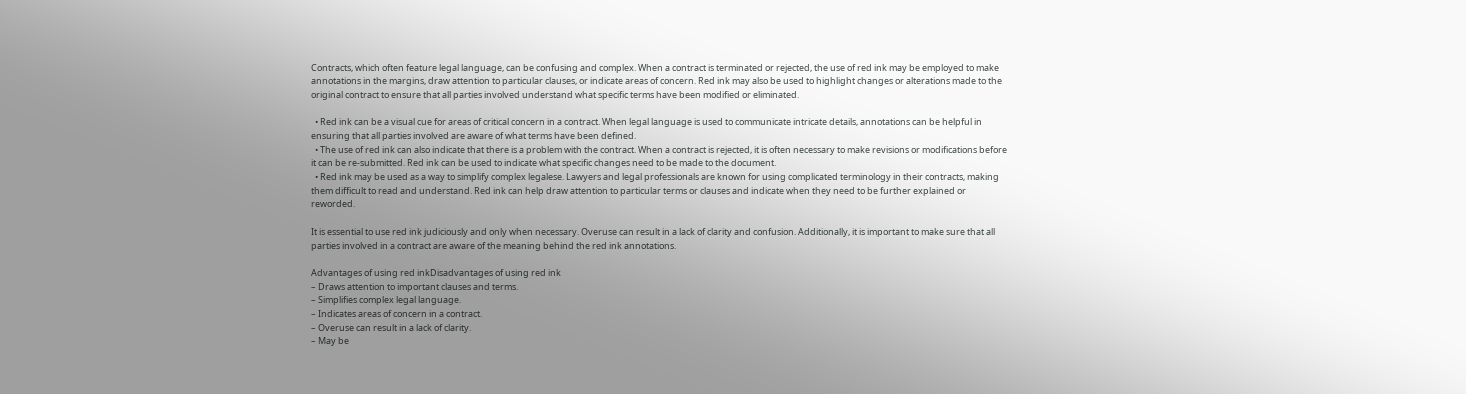Contracts, which often feature legal language, can be confusing and complex. When a contract is terminated or rejected, the use of red ink may be employed to make annotations in the margins, draw attention to particular clauses, or indicate areas of concern. Red ink may also be used to highlight changes or alterations made to the original contract to ensure that all parties involved understand what specific terms have been modified or eliminated.

  • Red ink can be a visual cue for areas of critical concern in a contract. When legal language is used to communicate intricate details, annotations can be helpful in ensuring that all parties involved are aware of what terms have been defined.
  • The use of red ink can also indicate that there is a problem with the contract. When a contract is rejected, it is often necessary to make revisions or modifications before it can be re-submitted. Red ink can be used to indicate what specific changes need to be made to the document.
  • Red ink may be used as a way to simplify complex legalese. Lawyers and legal professionals are known for using complicated terminology in their contracts, making them difficult to read and understand. Red ink can help draw attention to particular terms or clauses and indicate when they need to be further explained or reworded.

It is essential to use red ink judiciously and only when necessary. Overuse can result in a lack of clarity and confusion. Additionally, it is important to make sure that all parties involved in a contract are aware of the meaning behind the red ink annotations.

Advantages of using red inkDisadvantages of using red ink
– Draws attention to important clauses and terms.
– Simplifies complex legal language.
– Indicates areas of concern in a contract.
– Overuse can result in a lack of clarity.
– May be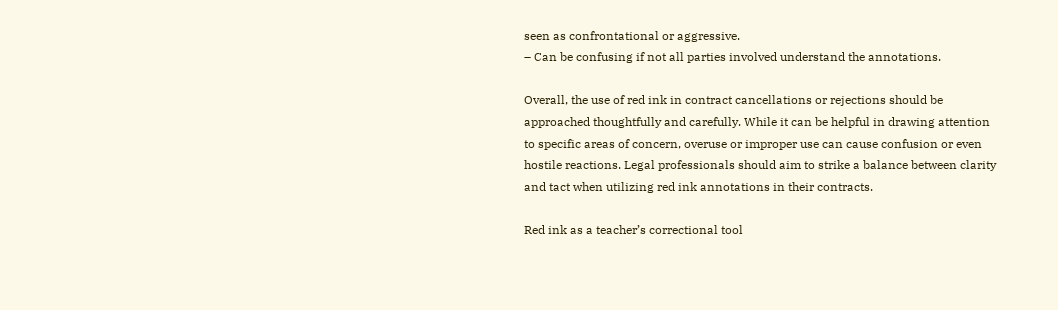seen as confrontational or aggressive.
– Can be confusing if not all parties involved understand the annotations.

Overall, the use of red ink in contract cancellations or rejections should be approached thoughtfully and carefully. While it can be helpful in drawing attention to specific areas of concern, overuse or improper use can cause confusion or even hostile reactions. Legal professionals should aim to strike a balance between clarity and tact when utilizing red ink annotations in their contracts.

Red ink as a teacher’s correctional tool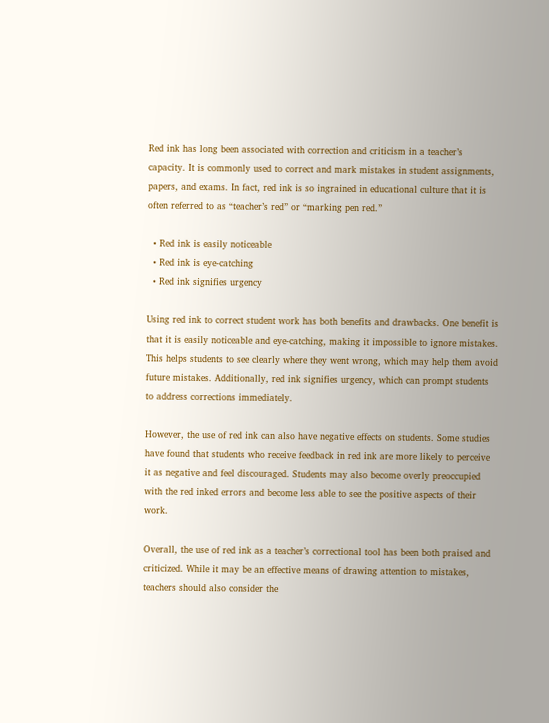Red ink has long been associated with correction and criticism in a teacher’s capacity. It is commonly used to correct and mark mistakes in student assignments, papers, and exams. In fact, red ink is so ingrained in educational culture that it is often referred to as “teacher’s red” or “marking pen red.”

  • Red ink is easily noticeable
  • Red ink is eye-catching
  • Red ink signifies urgency

Using red ink to correct student work has both benefits and drawbacks. One benefit is that it is easily noticeable and eye-catching, making it impossible to ignore mistakes. This helps students to see clearly where they went wrong, which may help them avoid future mistakes. Additionally, red ink signifies urgency, which can prompt students to address corrections immediately.

However, the use of red ink can also have negative effects on students. Some studies have found that students who receive feedback in red ink are more likely to perceive it as negative and feel discouraged. Students may also become overly preoccupied with the red inked errors and become less able to see the positive aspects of their work.

Overall, the use of red ink as a teacher’s correctional tool has been both praised and criticized. While it may be an effective means of drawing attention to mistakes, teachers should also consider the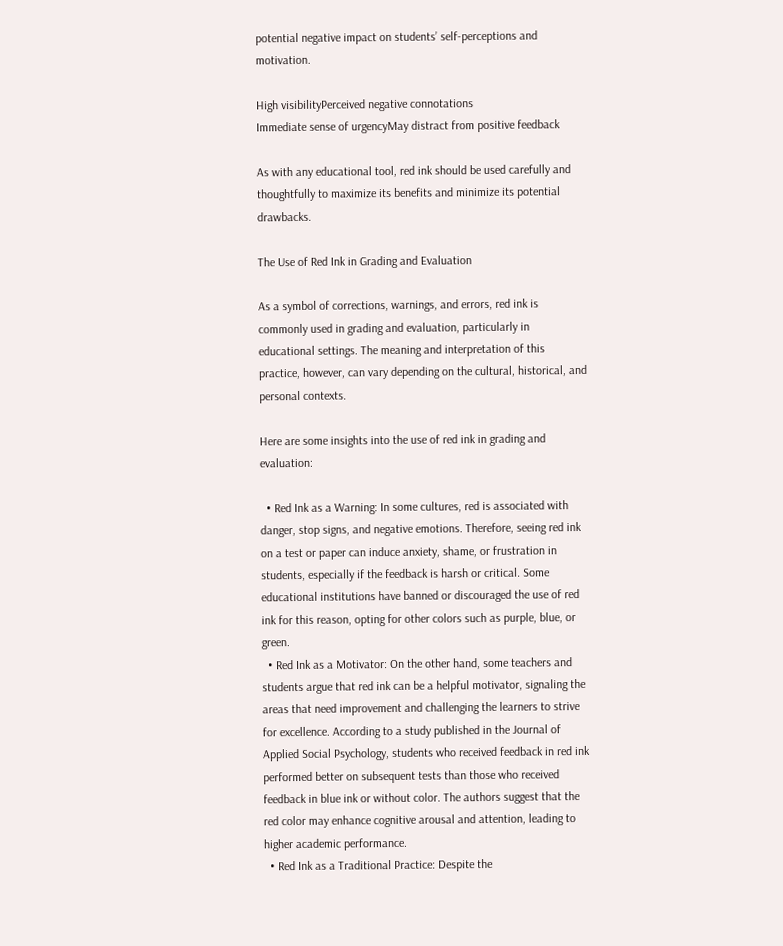potential negative impact on students’ self-perceptions and motivation.

High visibilityPerceived negative connotations
Immediate sense of urgencyMay distract from positive feedback

As with any educational tool, red ink should be used carefully and thoughtfully to maximize its benefits and minimize its potential drawbacks.

The Use of Red Ink in Grading and Evaluation

As a symbol of corrections, warnings, and errors, red ink is commonly used in grading and evaluation, particularly in educational settings. The meaning and interpretation of this practice, however, can vary depending on the cultural, historical, and personal contexts.

Here are some insights into the use of red ink in grading and evaluation:

  • Red Ink as a Warning: In some cultures, red is associated with danger, stop signs, and negative emotions. Therefore, seeing red ink on a test or paper can induce anxiety, shame, or frustration in students, especially if the feedback is harsh or critical. Some educational institutions have banned or discouraged the use of red ink for this reason, opting for other colors such as purple, blue, or green.
  • Red Ink as a Motivator: On the other hand, some teachers and students argue that red ink can be a helpful motivator, signaling the areas that need improvement and challenging the learners to strive for excellence. According to a study published in the Journal of Applied Social Psychology, students who received feedback in red ink performed better on subsequent tests than those who received feedback in blue ink or without color. The authors suggest that the red color may enhance cognitive arousal and attention, leading to higher academic performance.
  • Red Ink as a Traditional Practice: Despite the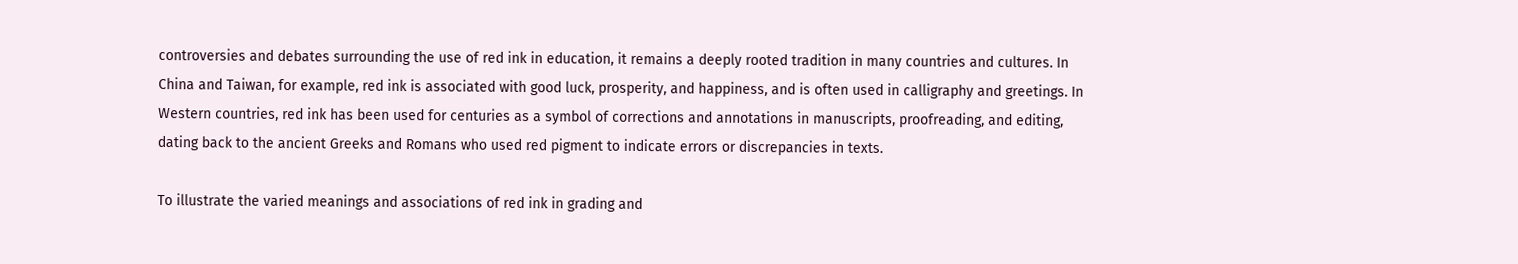controversies and debates surrounding the use of red ink in education, it remains a deeply rooted tradition in many countries and cultures. In China and Taiwan, for example, red ink is associated with good luck, prosperity, and happiness, and is often used in calligraphy and greetings. In Western countries, red ink has been used for centuries as a symbol of corrections and annotations in manuscripts, proofreading, and editing, dating back to the ancient Greeks and Romans who used red pigment to indicate errors or discrepancies in texts.

To illustrate the varied meanings and associations of red ink in grading and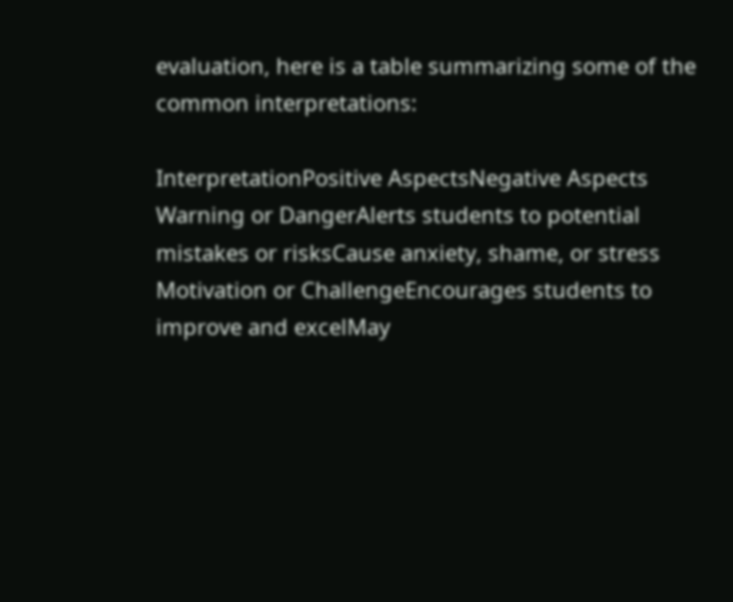evaluation, here is a table summarizing some of the common interpretations:

InterpretationPositive AspectsNegative Aspects
Warning or DangerAlerts students to potential mistakes or risksCause anxiety, shame, or stress
Motivation or ChallengeEncourages students to improve and excelMay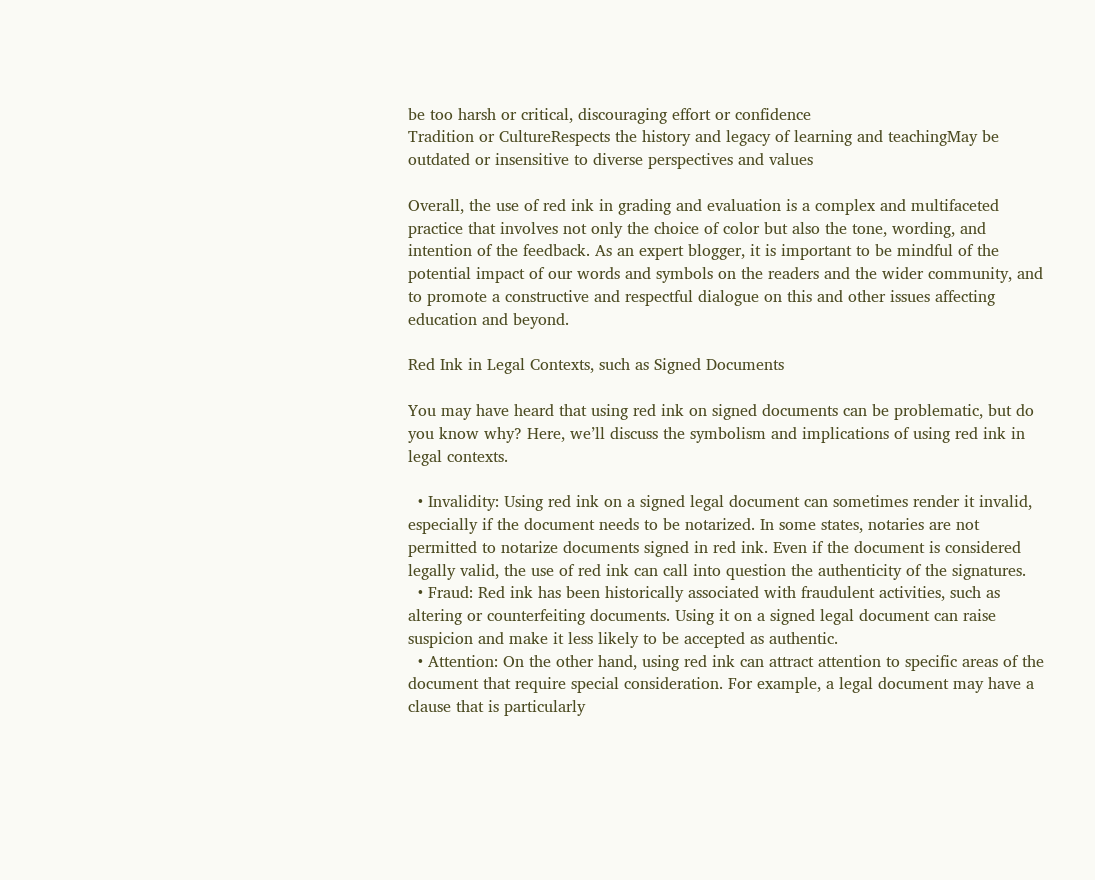be too harsh or critical, discouraging effort or confidence
Tradition or CultureRespects the history and legacy of learning and teachingMay be outdated or insensitive to diverse perspectives and values

Overall, the use of red ink in grading and evaluation is a complex and multifaceted practice that involves not only the choice of color but also the tone, wording, and intention of the feedback. As an expert blogger, it is important to be mindful of the potential impact of our words and symbols on the readers and the wider community, and to promote a constructive and respectful dialogue on this and other issues affecting education and beyond.

Red Ink in Legal Contexts, such as Signed Documents

You may have heard that using red ink on signed documents can be problematic, but do you know why? Here, we’ll discuss the symbolism and implications of using red ink in legal contexts.

  • Invalidity: Using red ink on a signed legal document can sometimes render it invalid, especially if the document needs to be notarized. In some states, notaries are not permitted to notarize documents signed in red ink. Even if the document is considered legally valid, the use of red ink can call into question the authenticity of the signatures.
  • Fraud: Red ink has been historically associated with fraudulent activities, such as altering or counterfeiting documents. Using it on a signed legal document can raise suspicion and make it less likely to be accepted as authentic.
  • Attention: On the other hand, using red ink can attract attention to specific areas of the document that require special consideration. For example, a legal document may have a clause that is particularly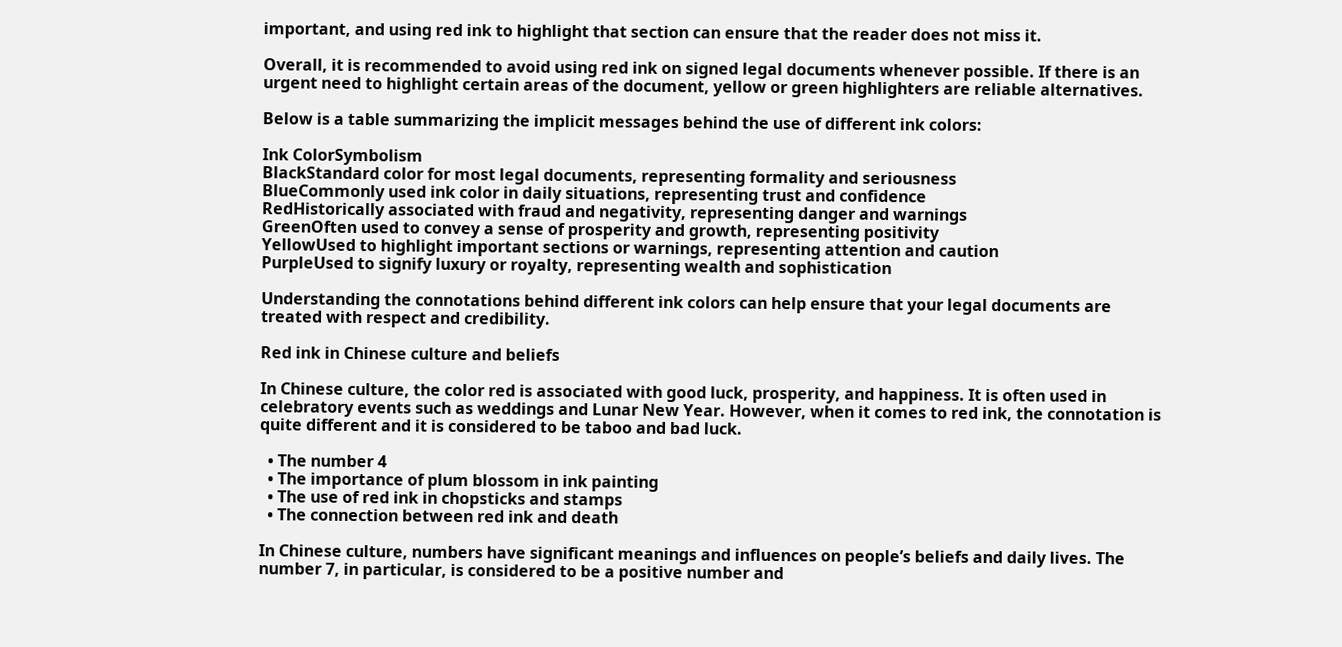important, and using red ink to highlight that section can ensure that the reader does not miss it.

Overall, it is recommended to avoid using red ink on signed legal documents whenever possible. If there is an urgent need to highlight certain areas of the document, yellow or green highlighters are reliable alternatives.

Below is a table summarizing the implicit messages behind the use of different ink colors:

Ink ColorSymbolism
BlackStandard color for most legal documents, representing formality and seriousness
BlueCommonly used ink color in daily situations, representing trust and confidence
RedHistorically associated with fraud and negativity, representing danger and warnings
GreenOften used to convey a sense of prosperity and growth, representing positivity
YellowUsed to highlight important sections or warnings, representing attention and caution
PurpleUsed to signify luxury or royalty, representing wealth and sophistication

Understanding the connotations behind different ink colors can help ensure that your legal documents are treated with respect and credibility.

Red ink in Chinese culture and beliefs

In Chinese culture, the color red is associated with good luck, prosperity, and happiness. It is often used in celebratory events such as weddings and Lunar New Year. However, when it comes to red ink, the connotation is quite different and it is considered to be taboo and bad luck.

  • The number 4
  • The importance of plum blossom in ink painting
  • The use of red ink in chopsticks and stamps
  • The connection between red ink and death

In Chinese culture, numbers have significant meanings and influences on people’s beliefs and daily lives. The number 7, in particular, is considered to be a positive number and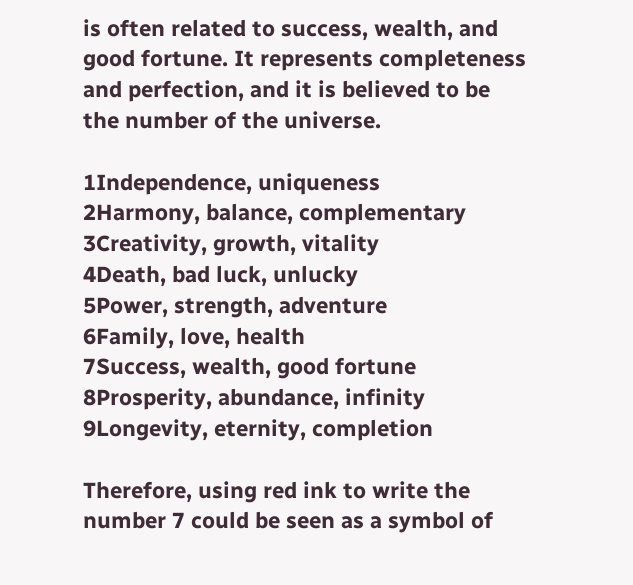is often related to success, wealth, and good fortune. It represents completeness and perfection, and it is believed to be the number of the universe.

1Independence, uniqueness
2Harmony, balance, complementary
3Creativity, growth, vitality
4Death, bad luck, unlucky
5Power, strength, adventure
6Family, love, health
7Success, wealth, good fortune
8Prosperity, abundance, infinity
9Longevity, eternity, completion

Therefore, using red ink to write the number 7 could be seen as a symbol of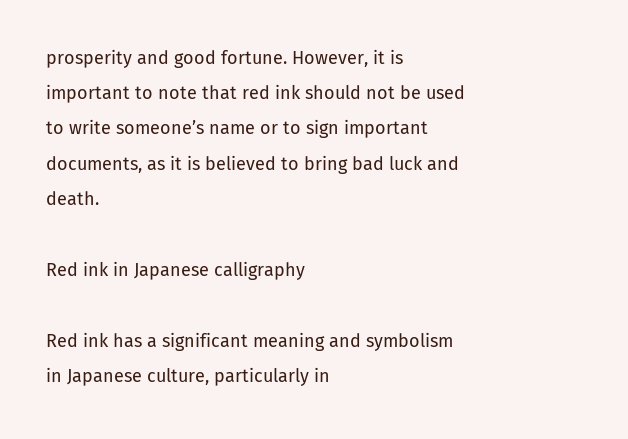prosperity and good fortune. However, it is important to note that red ink should not be used to write someone’s name or to sign important documents, as it is believed to bring bad luck and death.

Red ink in Japanese calligraphy

Red ink has a significant meaning and symbolism in Japanese culture, particularly in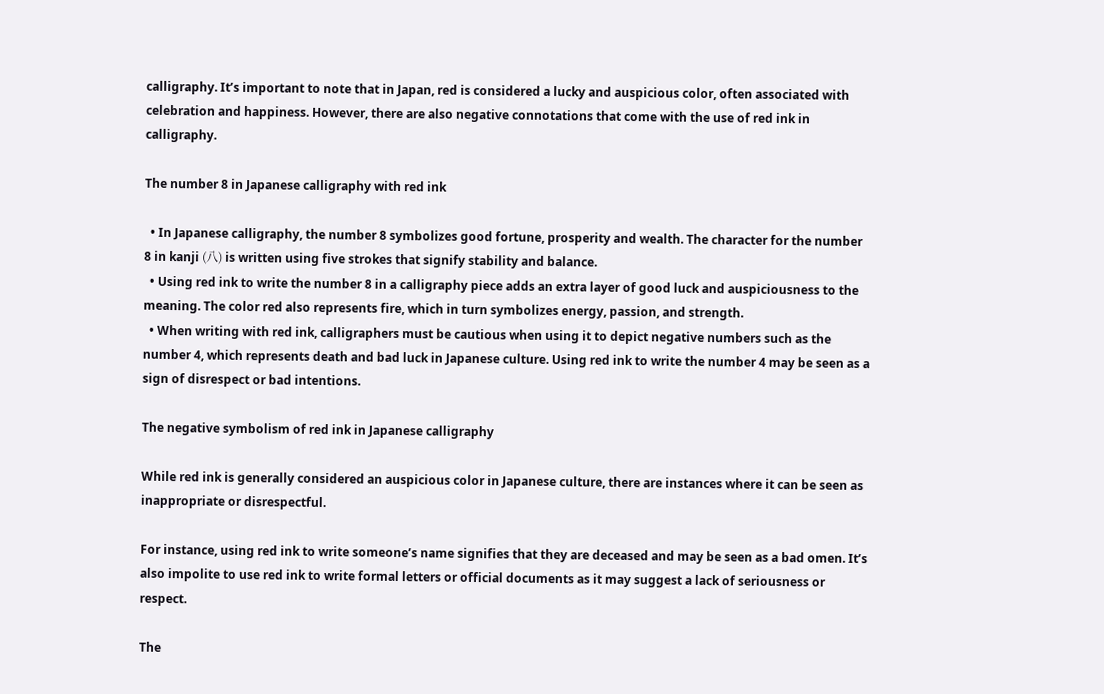calligraphy. It’s important to note that in Japan, red is considered a lucky and auspicious color, often associated with celebration and happiness. However, there are also negative connotations that come with the use of red ink in calligraphy.

The number 8 in Japanese calligraphy with red ink

  • In Japanese calligraphy, the number 8 symbolizes good fortune, prosperity and wealth. The character for the number 8 in kanji (八) is written using five strokes that signify stability and balance.
  • Using red ink to write the number 8 in a calligraphy piece adds an extra layer of good luck and auspiciousness to the meaning. The color red also represents fire, which in turn symbolizes energy, passion, and strength.
  • When writing with red ink, calligraphers must be cautious when using it to depict negative numbers such as the number 4, which represents death and bad luck in Japanese culture. Using red ink to write the number 4 may be seen as a sign of disrespect or bad intentions.

The negative symbolism of red ink in Japanese calligraphy

While red ink is generally considered an auspicious color in Japanese culture, there are instances where it can be seen as inappropriate or disrespectful.

For instance, using red ink to write someone’s name signifies that they are deceased and may be seen as a bad omen. It’s also impolite to use red ink to write formal letters or official documents as it may suggest a lack of seriousness or respect.

The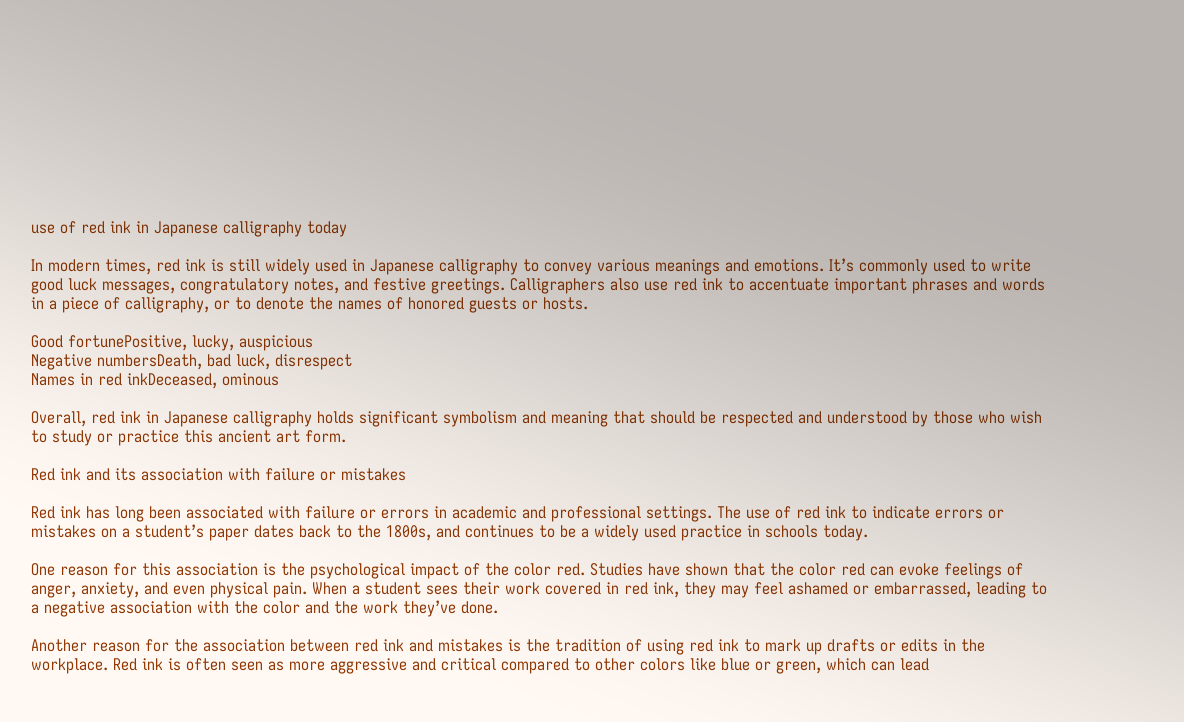use of red ink in Japanese calligraphy today

In modern times, red ink is still widely used in Japanese calligraphy to convey various meanings and emotions. It’s commonly used to write good luck messages, congratulatory notes, and festive greetings. Calligraphers also use red ink to accentuate important phrases and words in a piece of calligraphy, or to denote the names of honored guests or hosts.

Good fortunePositive, lucky, auspicious
Negative numbersDeath, bad luck, disrespect
Names in red inkDeceased, ominous

Overall, red ink in Japanese calligraphy holds significant symbolism and meaning that should be respected and understood by those who wish to study or practice this ancient art form.

Red ink and its association with failure or mistakes

Red ink has long been associated with failure or errors in academic and professional settings. The use of red ink to indicate errors or mistakes on a student’s paper dates back to the 1800s, and continues to be a widely used practice in schools today.

One reason for this association is the psychological impact of the color red. Studies have shown that the color red can evoke feelings of anger, anxiety, and even physical pain. When a student sees their work covered in red ink, they may feel ashamed or embarrassed, leading to a negative association with the color and the work they’ve done.

Another reason for the association between red ink and mistakes is the tradition of using red ink to mark up drafts or edits in the workplace. Red ink is often seen as more aggressive and critical compared to other colors like blue or green, which can lead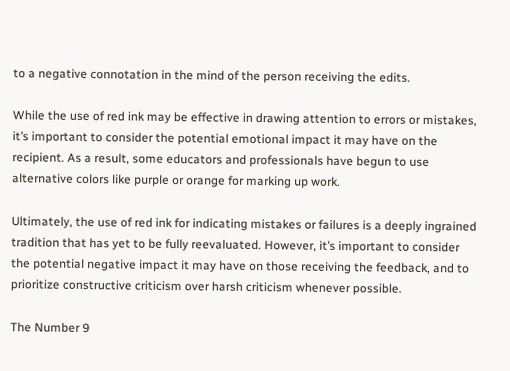to a negative connotation in the mind of the person receiving the edits.

While the use of red ink may be effective in drawing attention to errors or mistakes, it’s important to consider the potential emotional impact it may have on the recipient. As a result, some educators and professionals have begun to use alternative colors like purple or orange for marking up work.

Ultimately, the use of red ink for indicating mistakes or failures is a deeply ingrained tradition that has yet to be fully reevaluated. However, it’s important to consider the potential negative impact it may have on those receiving the feedback, and to prioritize constructive criticism over harsh criticism whenever possible.

The Number 9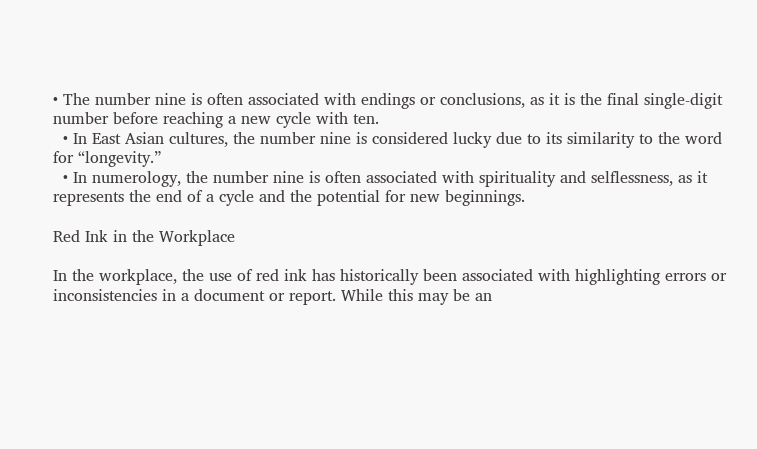• The number nine is often associated with endings or conclusions, as it is the final single-digit number before reaching a new cycle with ten.
  • In East Asian cultures, the number nine is considered lucky due to its similarity to the word for “longevity.”
  • In numerology, the number nine is often associated with spirituality and selflessness, as it represents the end of a cycle and the potential for new beginnings.

Red Ink in the Workplace

In the workplace, the use of red ink has historically been associated with highlighting errors or inconsistencies in a document or report. While this may be an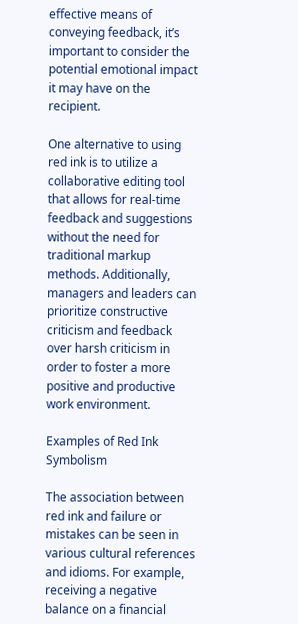effective means of conveying feedback, it’s important to consider the potential emotional impact it may have on the recipient.

One alternative to using red ink is to utilize a collaborative editing tool that allows for real-time feedback and suggestions without the need for traditional markup methods. Additionally, managers and leaders can prioritize constructive criticism and feedback over harsh criticism in order to foster a more positive and productive work environment.

Examples of Red Ink Symbolism

The association between red ink and failure or mistakes can be seen in various cultural references and idioms. For example, receiving a negative balance on a financial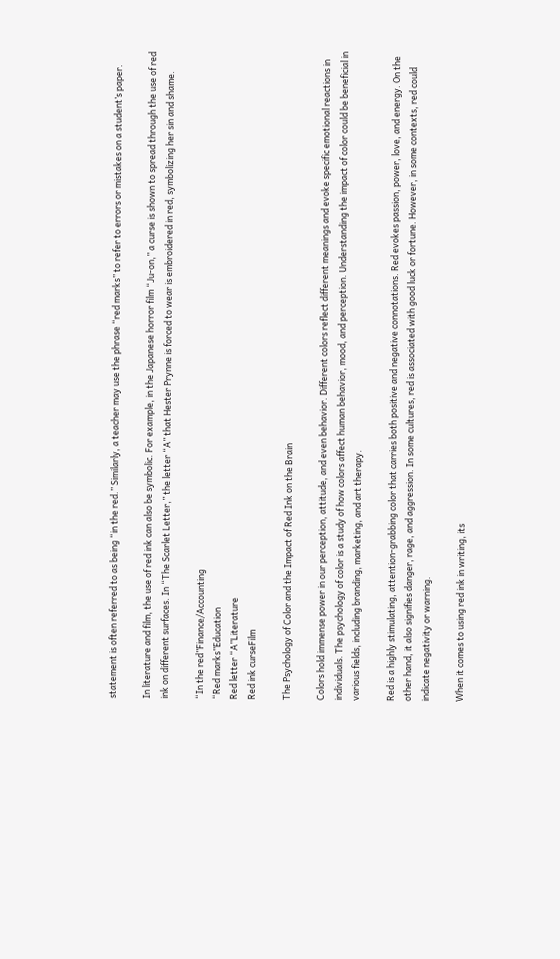statement is often referred to as being “in the red.” Similarly, a teacher may use the phrase “red marks” to refer to errors or mistakes on a student’s paper.

In literature and film, the use of red ink can also be symbolic. For example, in the Japanese horror film “Ju-on,” a curse is shown to spread through the use of red ink on different surfaces. In “The Scarlet Letter,” the letter “A” that Hester Prynne is forced to wear is embroidered in red, symbolizing her sin and shame.

“In the red”Finance/Accounting
“Red marks”Education
Red letter “A”Literature
Red ink curseFilm

The Psychology of Color and the Impact of Red Ink on the Brain

Colors hold immense power in our perception, attitude, and even behavior. Different colors reflect different meanings and evoke specific emotional reactions in individuals. The psychology of color is a study of how colors affect human behavior, mood, and perception. Understanding the impact of color could be beneficial in various fields, including branding, marketing, and art therapy.

Red is a highly stimulating, attention-grabbing color that carries both positive and negative connotations. Red evokes passion, power, love, and energy. On the other hand, it also signifies danger, rage, and aggression. In some cultures, red is associated with good luck or fortune. However, in some contexts, red could indicate negativity or warning.

When it comes to using red ink in writing, its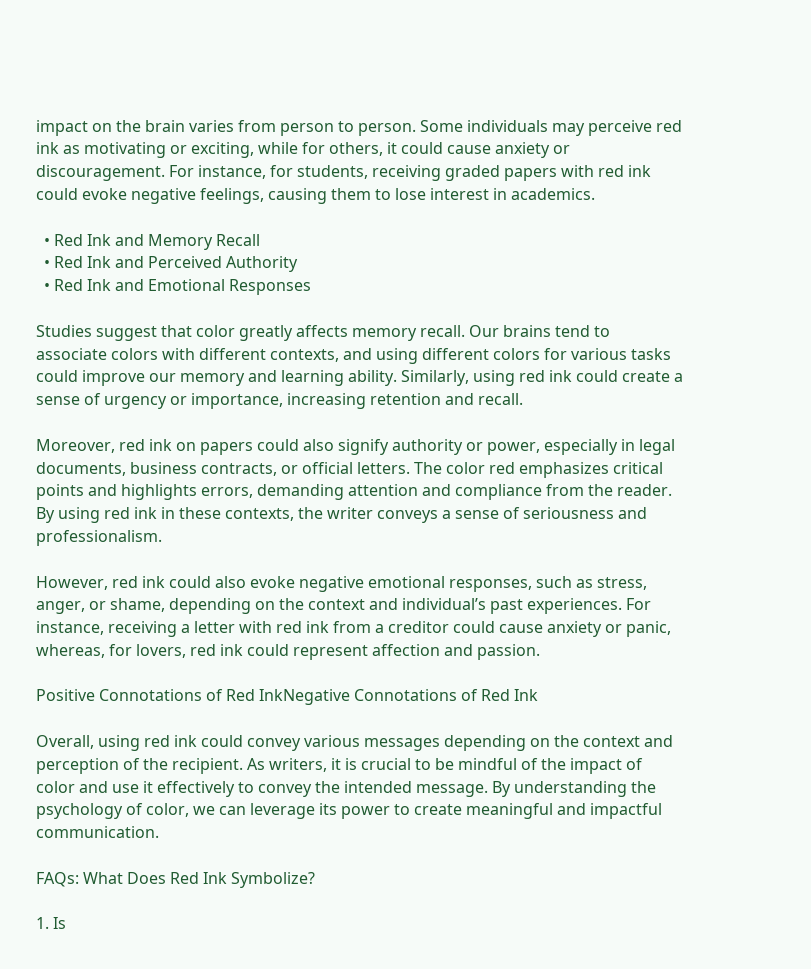impact on the brain varies from person to person. Some individuals may perceive red ink as motivating or exciting, while for others, it could cause anxiety or discouragement. For instance, for students, receiving graded papers with red ink could evoke negative feelings, causing them to lose interest in academics.

  • Red Ink and Memory Recall
  • Red Ink and Perceived Authority
  • Red Ink and Emotional Responses

Studies suggest that color greatly affects memory recall. Our brains tend to associate colors with different contexts, and using different colors for various tasks could improve our memory and learning ability. Similarly, using red ink could create a sense of urgency or importance, increasing retention and recall.

Moreover, red ink on papers could also signify authority or power, especially in legal documents, business contracts, or official letters. The color red emphasizes critical points and highlights errors, demanding attention and compliance from the reader. By using red ink in these contexts, the writer conveys a sense of seriousness and professionalism.

However, red ink could also evoke negative emotional responses, such as stress, anger, or shame, depending on the context and individual’s past experiences. For instance, receiving a letter with red ink from a creditor could cause anxiety or panic, whereas, for lovers, red ink could represent affection and passion.

Positive Connotations of Red InkNegative Connotations of Red Ink

Overall, using red ink could convey various messages depending on the context and perception of the recipient. As writers, it is crucial to be mindful of the impact of color and use it effectively to convey the intended message. By understanding the psychology of color, we can leverage its power to create meaningful and impactful communication.

FAQs: What Does Red Ink Symbolize?

1. Is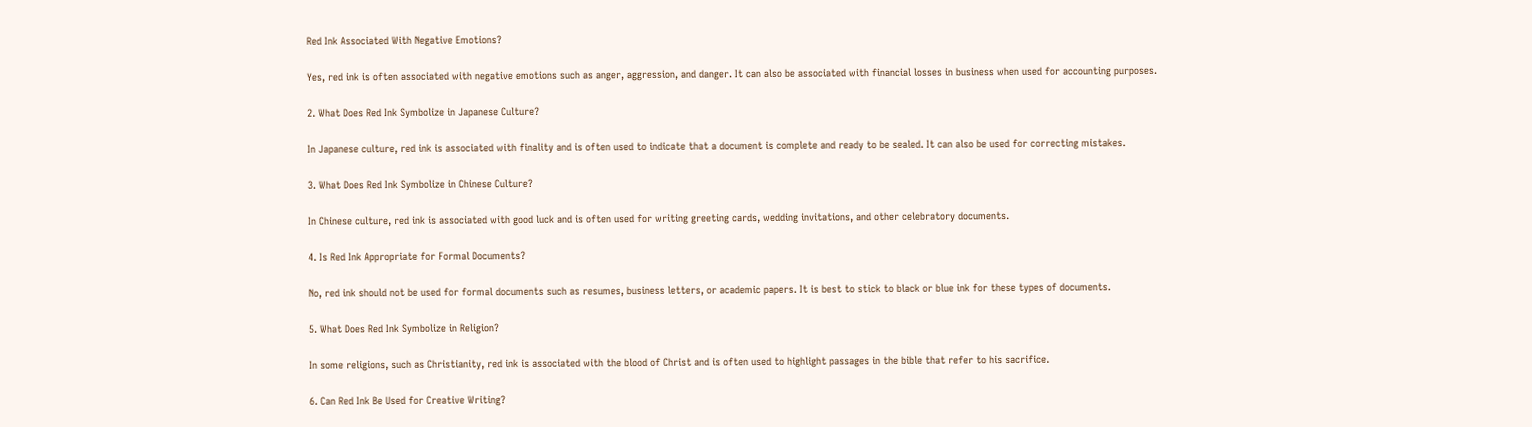Red Ink Associated With Negative Emotions?

Yes, red ink is often associated with negative emotions such as anger, aggression, and danger. It can also be associated with financial losses in business when used for accounting purposes.

2. What Does Red Ink Symbolize in Japanese Culture?

In Japanese culture, red ink is associated with finality and is often used to indicate that a document is complete and ready to be sealed. It can also be used for correcting mistakes.

3. What Does Red Ink Symbolize in Chinese Culture?

In Chinese culture, red ink is associated with good luck and is often used for writing greeting cards, wedding invitations, and other celebratory documents.

4. Is Red Ink Appropriate for Formal Documents?

No, red ink should not be used for formal documents such as resumes, business letters, or academic papers. It is best to stick to black or blue ink for these types of documents.

5. What Does Red Ink Symbolize in Religion?

In some religions, such as Christianity, red ink is associated with the blood of Christ and is often used to highlight passages in the bible that refer to his sacrifice.

6. Can Red Ink Be Used for Creative Writing?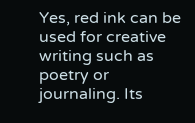Yes, red ink can be used for creative writing such as poetry or journaling. Its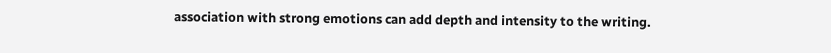association with strong emotions can add depth and intensity to the writing.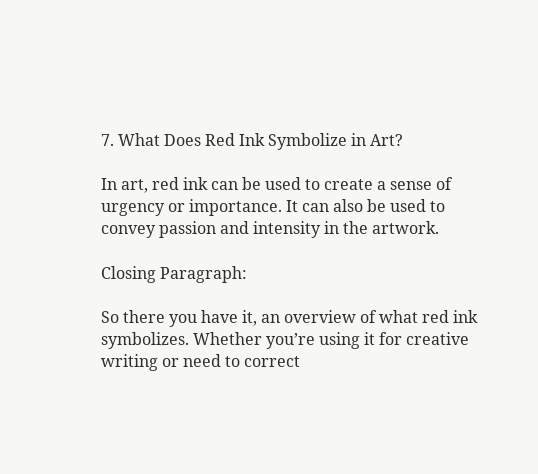7. What Does Red Ink Symbolize in Art?

In art, red ink can be used to create a sense of urgency or importance. It can also be used to convey passion and intensity in the artwork.

Closing Paragraph:

So there you have it, an overview of what red ink symbolizes. Whether you’re using it for creative writing or need to correct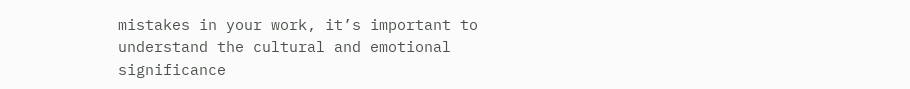mistakes in your work, it’s important to understand the cultural and emotional significance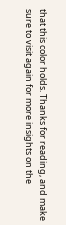that this color holds. Thanks for reading, and make sure to visit again for more insights on the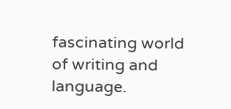fascinating world of writing and language.